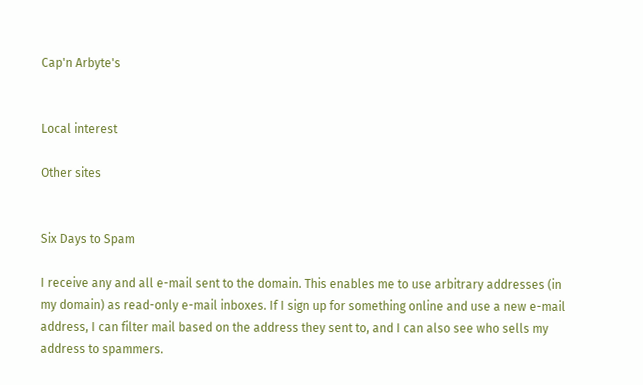Cap'n Arbyte's


Local interest

Other sites


Six Days to Spam

I receive any and all e-mail sent to the domain. This enables me to use arbitrary addresses (in my domain) as read-only e-mail inboxes. If I sign up for something online and use a new e-mail address, I can filter mail based on the address they sent to, and I can also see who sells my address to spammers.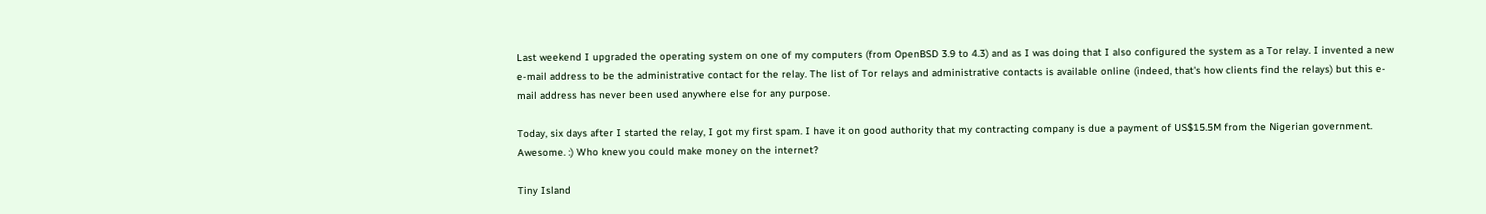Last weekend I upgraded the operating system on one of my computers (from OpenBSD 3.9 to 4.3) and as I was doing that I also configured the system as a Tor relay. I invented a new e-mail address to be the administrative contact for the relay. The list of Tor relays and administrative contacts is available online (indeed, that's how clients find the relays) but this e-mail address has never been used anywhere else for any purpose.

Today, six days after I started the relay, I got my first spam. I have it on good authority that my contracting company is due a payment of US$15.5M from the Nigerian government. Awesome. :) Who knew you could make money on the internet?

Tiny Island